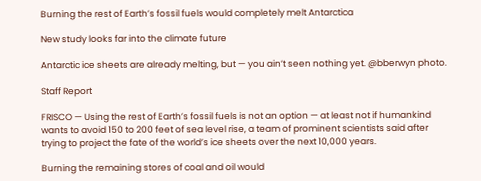Burning the rest of Earth’s fossil fuels would completely melt Antarctica

New study looks far into the climate future

Antarctic ice sheets are already melting, but — you ain’t seen nothing yet. @bberwyn photo.

Staff Report

FRISCO — Using the rest of Earth’s fossil fuels is not an option — at least not if humankind wants to avoid 150 to 200 feet of sea level rise, a team of prominent scientists said after trying to project the fate of the world’s ice sheets over the next 10,000 years.

Burning the remaining stores of coal and oil would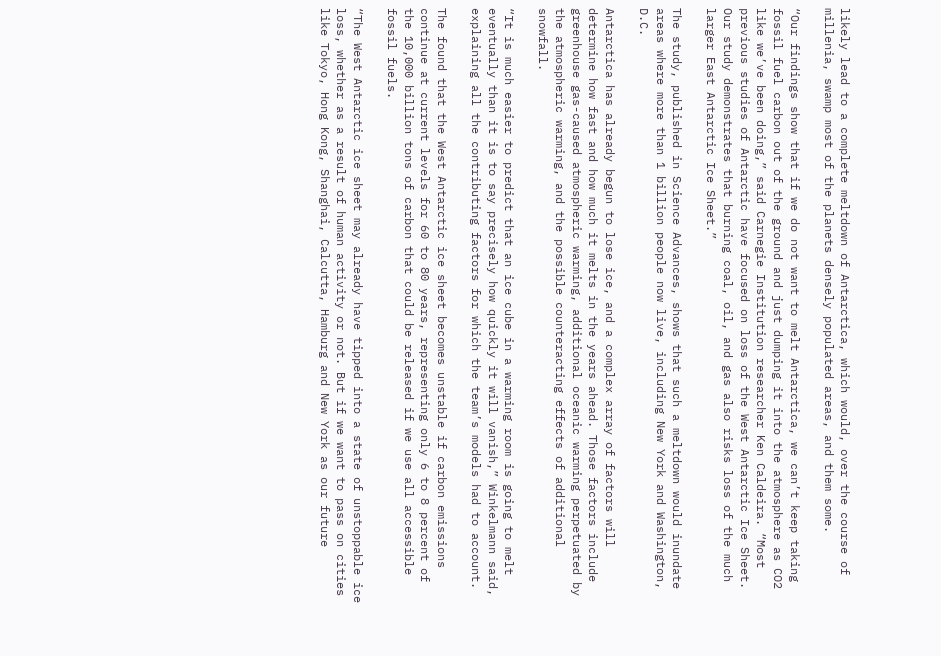likely lead to a complete meltdown of Antarctica, which would, over the course of millenia, swamp most of the planets densely populated areas, and them some.

“Our findings show that if we do not want to melt Antarctica, we can’t keep taking fossil fuel carbon out of the ground and just dumping it into the atmosphere as CO2 like we’ve been doing,” said Carnegie Institution researcher Ken Caldeira. “Most previous studies of Antarctic have focused on loss of the West Antarctic Ice Sheet. Our study demonstrates that burning coal, oil, and gas also risks loss of the much larger East Antarctic Ice Sheet.”

The study, published in Science Advances, shows that such a meltdown would inundate areas where more than 1 billion people now live, including New York and Washington, D.C.

Antarctica has already begun to lose ice, and a complex array of factors will determine how fast and how much it melts in the years ahead. Those factors include greenhouse gas-caused atmospheric warming, additional oceanic warming perpetuated by the atmospheric warming, and the possible counteracting effects of additional snowfall.

“It is much easier to predict that an ice cube in a warming room is going to melt eventually than it is to say precisely how quickly it will vanish,” Winkelmann said, explaining all the contributing factors for which the team’s models had to account.

The found that the West Antarctic ice sheet becomes unstable if carbon emissions continue at current levels for 60 to 80 years, representing only 6 to 8 percent of the 10,000 billion tons of carbon that could be released if we use all accessible fossil fuels.

“The West Antarctic ice sheet may already have tipped into a state of unstoppable ice loss, whether as a result of human activity or not. But if we want to pass on cities like Tokyo, Hong Kong, Shanghai, Calcutta, Hamburg and New York as our future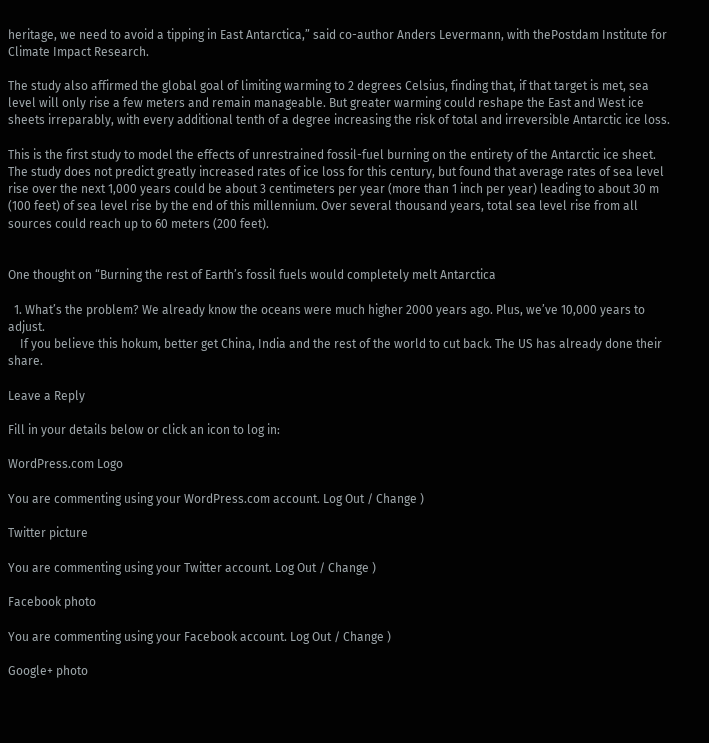heritage, we need to avoid a tipping in East Antarctica,” said co-author Anders Levermann, with thePostdam Institute for Climate Impact Research.

The study also affirmed the global goal of limiting warming to 2 degrees Celsius, finding that, if that target is met, sea level will only rise a few meters and remain manageable. But greater warming could reshape the East and West ice sheets irreparably, with every additional tenth of a degree increasing the risk of total and irreversible Antarctic ice loss.

This is the first study to model the effects of unrestrained fossil-fuel burning on the entirety of the Antarctic ice sheet. The study does not predict greatly increased rates of ice loss for this century, but found that average rates of sea level rise over the next 1,000 years could be about 3 centimeters per year (more than 1 inch per year) leading to about 30 m (100 feet) of sea level rise by the end of this millennium. Over several thousand years, total sea level rise from all sources could reach up to 60 meters (200 feet).


One thought on “Burning the rest of Earth’s fossil fuels would completely melt Antarctica

  1. What’s the problem? We already know the oceans were much higher 2000 years ago. Plus, we’ve 10,000 years to adjust.
    If you believe this hokum, better get China, India and the rest of the world to cut back. The US has already done their share.

Leave a Reply

Fill in your details below or click an icon to log in:

WordPress.com Logo

You are commenting using your WordPress.com account. Log Out / Change )

Twitter picture

You are commenting using your Twitter account. Log Out / Change )

Facebook photo

You are commenting using your Facebook account. Log Out / Change )

Google+ photo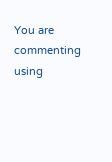You are commenting using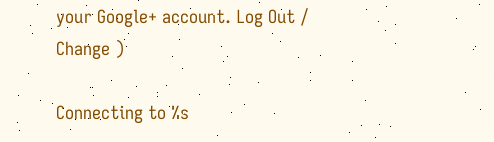your Google+ account. Log Out / Change )

Connecting to %s